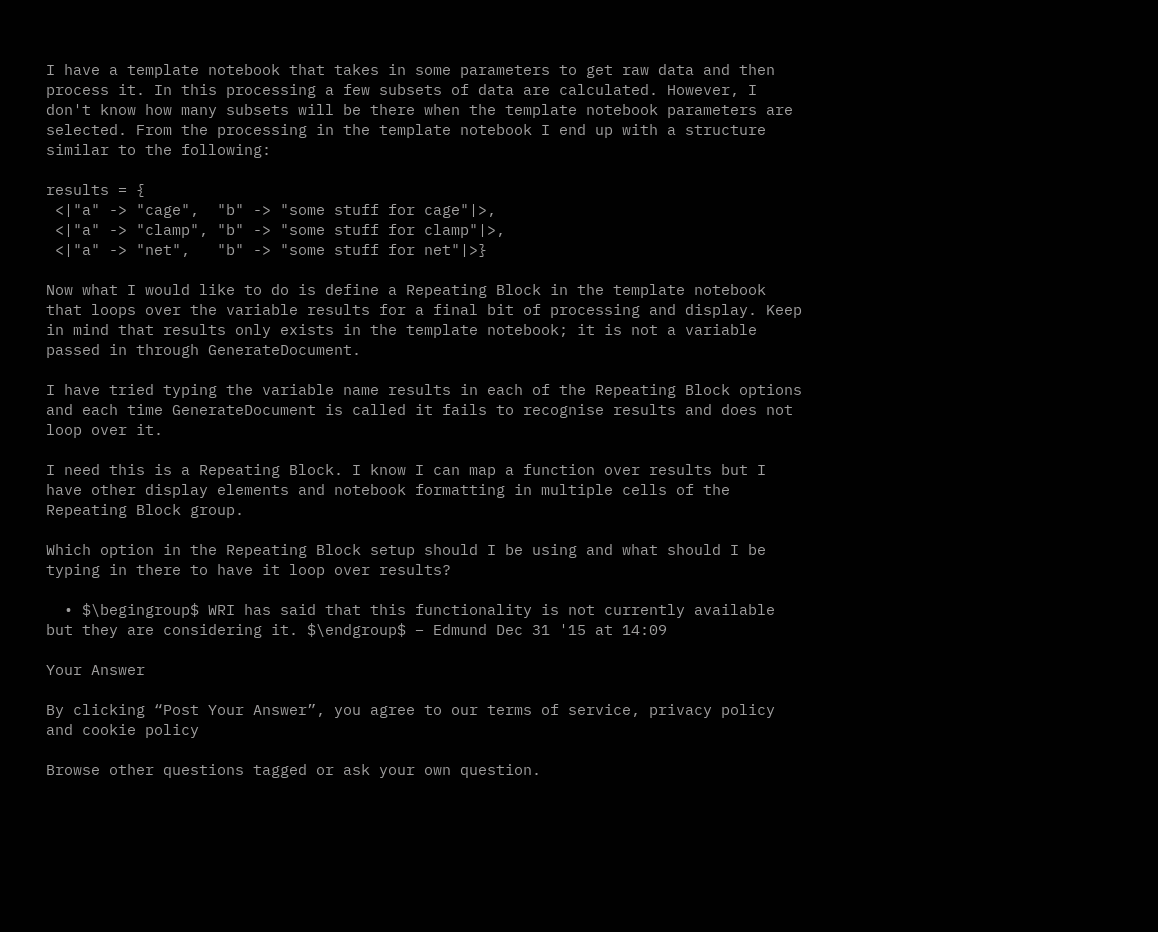I have a template notebook that takes in some parameters to get raw data and then process it. In this processing a few subsets of data are calculated. However, I don't know how many subsets will be there when the template notebook parameters are selected. From the processing in the template notebook I end up with a structure similar to the following:

results = {
 <|"a" -> "cage",  "b" -> "some stuff for cage"|>,
 <|"a" -> "clamp", "b" -> "some stuff for clamp"|>,
 <|"a" -> "net",   "b" -> "some stuff for net"|>}

Now what I would like to do is define a Repeating Block in the template notebook that loops over the variable results for a final bit of processing and display. Keep in mind that results only exists in the template notebook; it is not a variable passed in through GenerateDocument.

I have tried typing the variable name results in each of the Repeating Block options and each time GenerateDocument is called it fails to recognise results and does not loop over it.

I need this is a Repeating Block. I know I can map a function over results but I have other display elements and notebook formatting in multiple cells of the Repeating Block group.

Which option in the Repeating Block setup should I be using and what should I be typing in there to have it loop over results?

  • $\begingroup$ WRI has said that this functionality is not currently available but they are considering it. $\endgroup$ – Edmund Dec 31 '15 at 14:09

Your Answer

By clicking “Post Your Answer”, you agree to our terms of service, privacy policy and cookie policy

Browse other questions tagged or ask your own question.